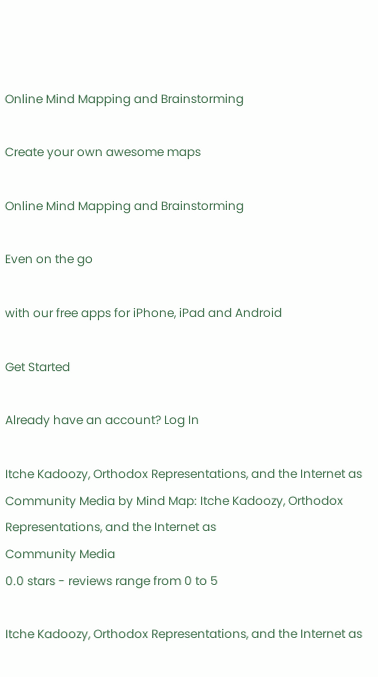Online Mind Mapping and Brainstorming

Create your own awesome maps

Online Mind Mapping and Brainstorming

Even on the go

with our free apps for iPhone, iPad and Android

Get Started

Already have an account? Log In

Itche Kadoozy, Orthodox Representations, and the Internet as Community Media by Mind Map: Itche Kadoozy, Orthodox
Representations, and the Internet as
Community Media
0.0 stars - reviews range from 0 to 5

Itche Kadoozy, Orthodox Representations, and the Internet as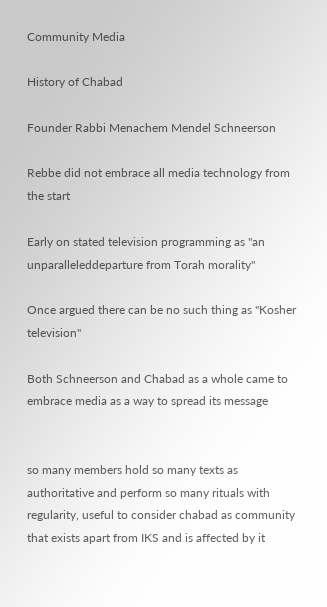Community Media

History of Chabad

Founder Rabbi Menachem Mendel Schneerson

Rebbe did not embrace all media technology from the start

Early on stated television programming as "an unparalleleddeparture from Torah morality"

Once argued there can be no such thing as "Kosher television"

Both Schneerson and Chabad as a whole came to embrace media as a way to spread its message


so many members hold so many texts as authoritative and perform so many rituals with regularity, useful to consider chabad as community that exists apart from IKS and is affected by it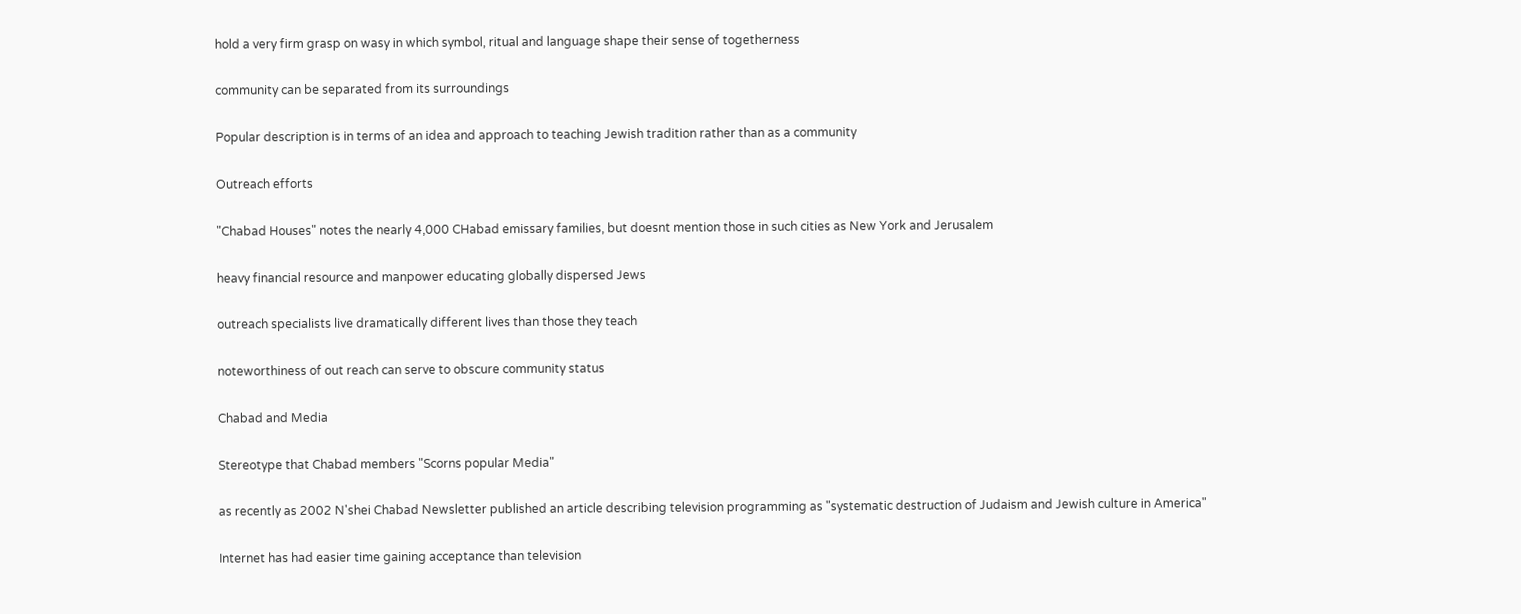hold a very firm grasp on wasy in which symbol, ritual and language shape their sense of togetherness

community can be separated from its surroundings

Popular description is in terms of an idea and approach to teaching Jewish tradition rather than as a community

Outreach efforts

"Chabad Houses" notes the nearly 4,000 CHabad emissary families, but doesnt mention those in such cities as New York and Jerusalem

heavy financial resource and manpower educating globally dispersed Jews

outreach specialists live dramatically different lives than those they teach

noteworthiness of out reach can serve to obscure community status

Chabad and Media

Stereotype that Chabad members "Scorns popular Media"

as recently as 2002 N'shei Chabad Newsletter published an article describing television programming as "systematic destruction of Judaism and Jewish culture in America"

Internet has had easier time gaining acceptance than television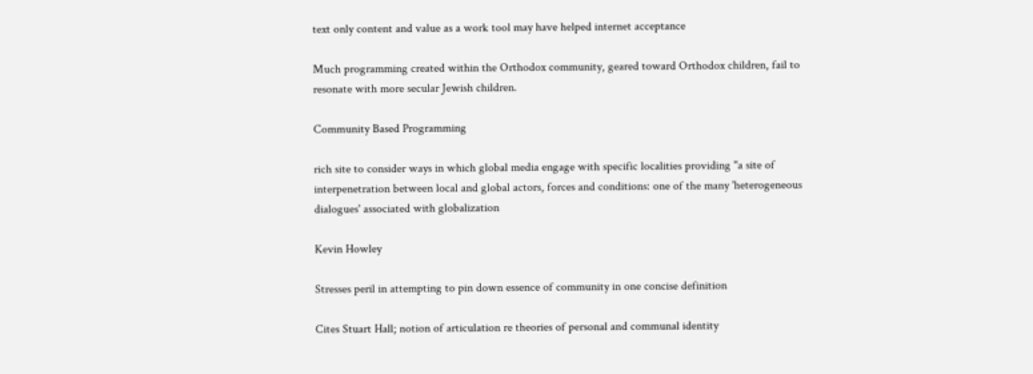text only content and value as a work tool may have helped internet acceptance

Much programming created within the Orthodox community, geared toward Orthodox children, fail to resonate with more secular Jewish children.

Community Based Programming

rich site to consider ways in which global media engage with specific localities providing "a site of interpenetration between local and global actors, forces and conditions: one of the many 'heterogeneous dialogues' associated with globalization

Kevin Howley

Stresses peril in attempting to pin down essence of community in one concise definition

Cites Stuart Hall; notion of articulation re theories of personal and communal identity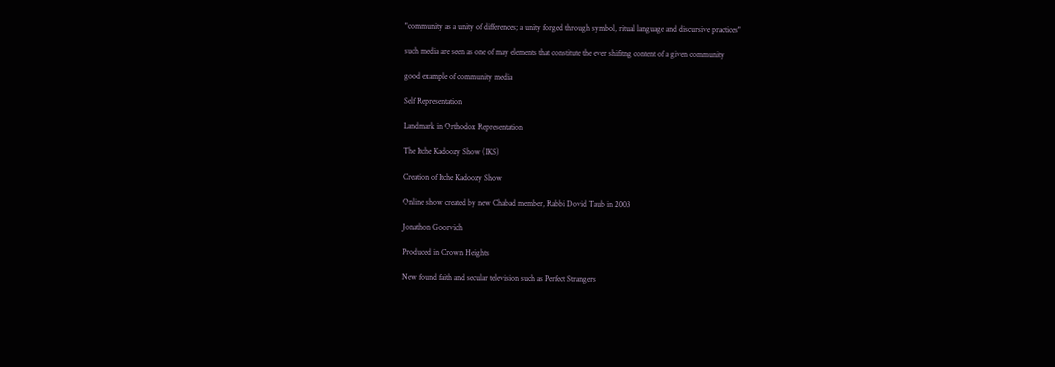"community as a unity of differences; a unity forged through symbol, ritual language and discursive practices"

such media are seen as one of may elements that constitute the ever shifitng content of a given community

good example of community media

Self Representation

Landmark in Orthodox Representation

The Itche Kadoozy Show (IKS)

Creation of Itche Kadoozy Show

Online show created by new Chabad member, Rabbi Dovid Taub in 2003

Jonathon Goorvich

Produced in Crown Heights

New found faith and secular television such as Perfect Strangers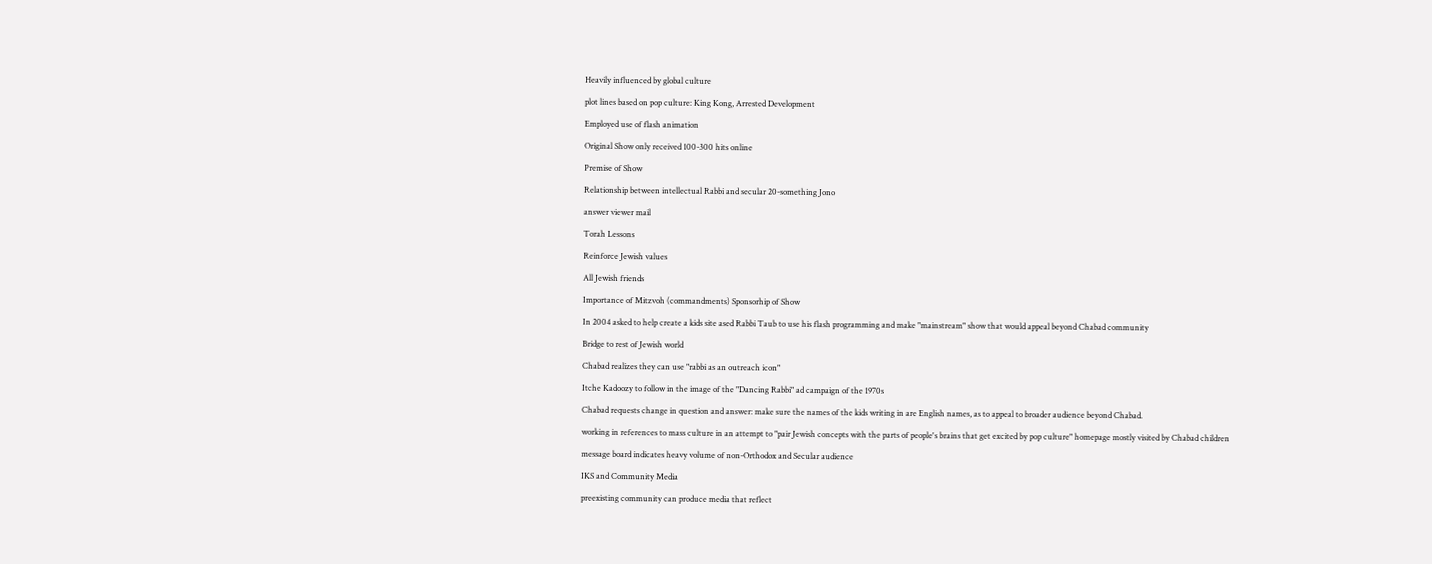Heavily influenced by global culture

plot lines based on pop culture: King Kong, Arrested Development

Employed use of flash animation

Original Show only received 100-300 hits online

Premise of Show

Relationship between intellectual Rabbi and secular 20-something Jono

answer viewer mail

Torah Lessons

Reinforce Jewish values

All Jewish friends

Importance of Mitzvoh (commandments) Sponsorhip of Show

In 2004 asked to help create a kids site ased Rabbi Taub to use his flash programming and make "mainstream" show that would appeal beyond Chabad community

Bridge to rest of Jewish world

Chabad realizes they can use "rabbi as an outreach icon"

Itche Kadoozy to follow in the image of the "Dancing Rabbi" ad campaign of the 1970s

Chabad requests change in question and answer: make sure the names of the kids writing in are English names, as to appeal to broader audience beyond Chabad.

working in references to mass culture in an attempt to "pair Jewish concepts with the parts of people's brains that get excited by pop culture" homepage mostly visited by Chabad children

message board indicates heavy volume of non-Orthodox and Secular audience

IKS and Community Media

preexisting community can produce media that reflect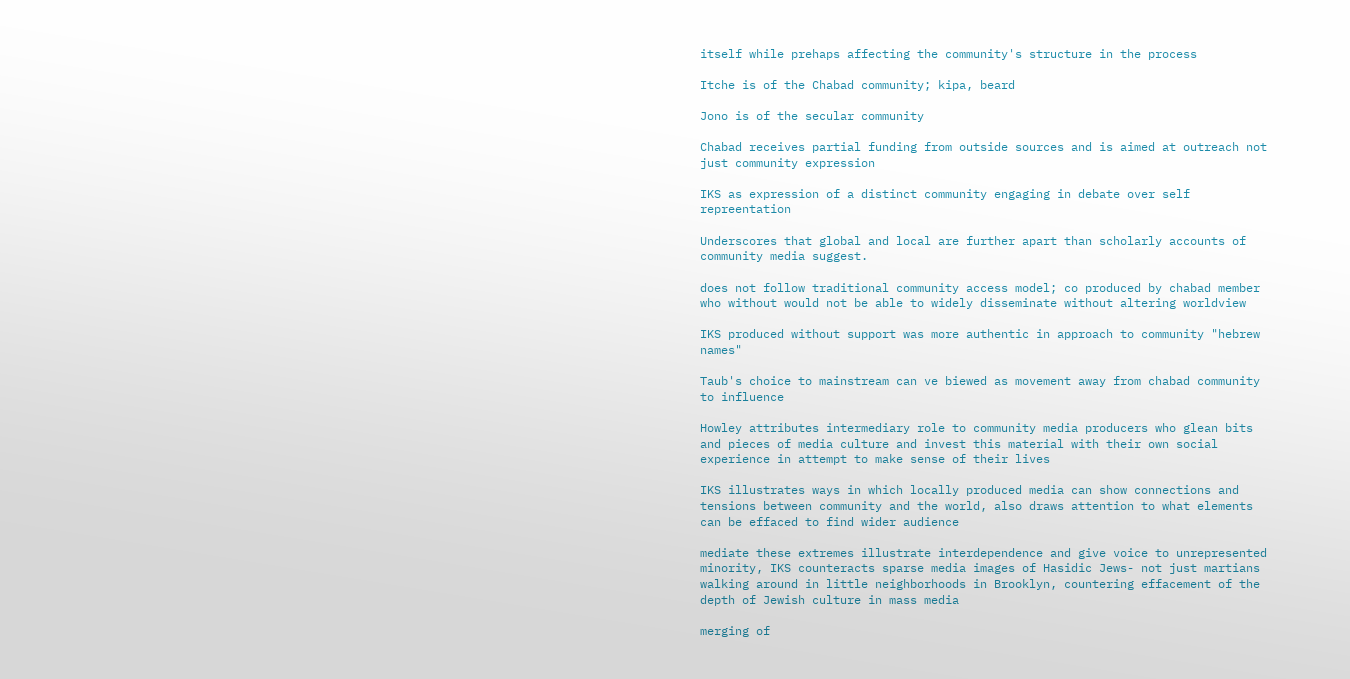itself while prehaps affecting the community's structure in the process

Itche is of the Chabad community; kipa, beard

Jono is of the secular community

Chabad receives partial funding from outside sources and is aimed at outreach not just community expression

IKS as expression of a distinct community engaging in debate over self repreentation

Underscores that global and local are further apart than scholarly accounts of community media suggest.

does not follow traditional community access model; co produced by chabad member who without would not be able to widely disseminate without altering worldview

IKS produced without support was more authentic in approach to community "hebrew names"

Taub's choice to mainstream can ve biewed as movement away from chabad community to influence

Howley attributes intermediary role to community media producers who glean bits and pieces of media culture and invest this material with their own social experience in attempt to make sense of their lives

IKS illustrates ways in which locally produced media can show connections and tensions between community and the world, also draws attention to what elements can be effaced to find wider audience

mediate these extremes illustrate interdependence and give voice to unrepresented minority, IKS counteracts sparse media images of Hasidic Jews- not just martians walking around in little neighborhoods in Brooklyn, countering effacement of the depth of Jewish culture in mass media

merging of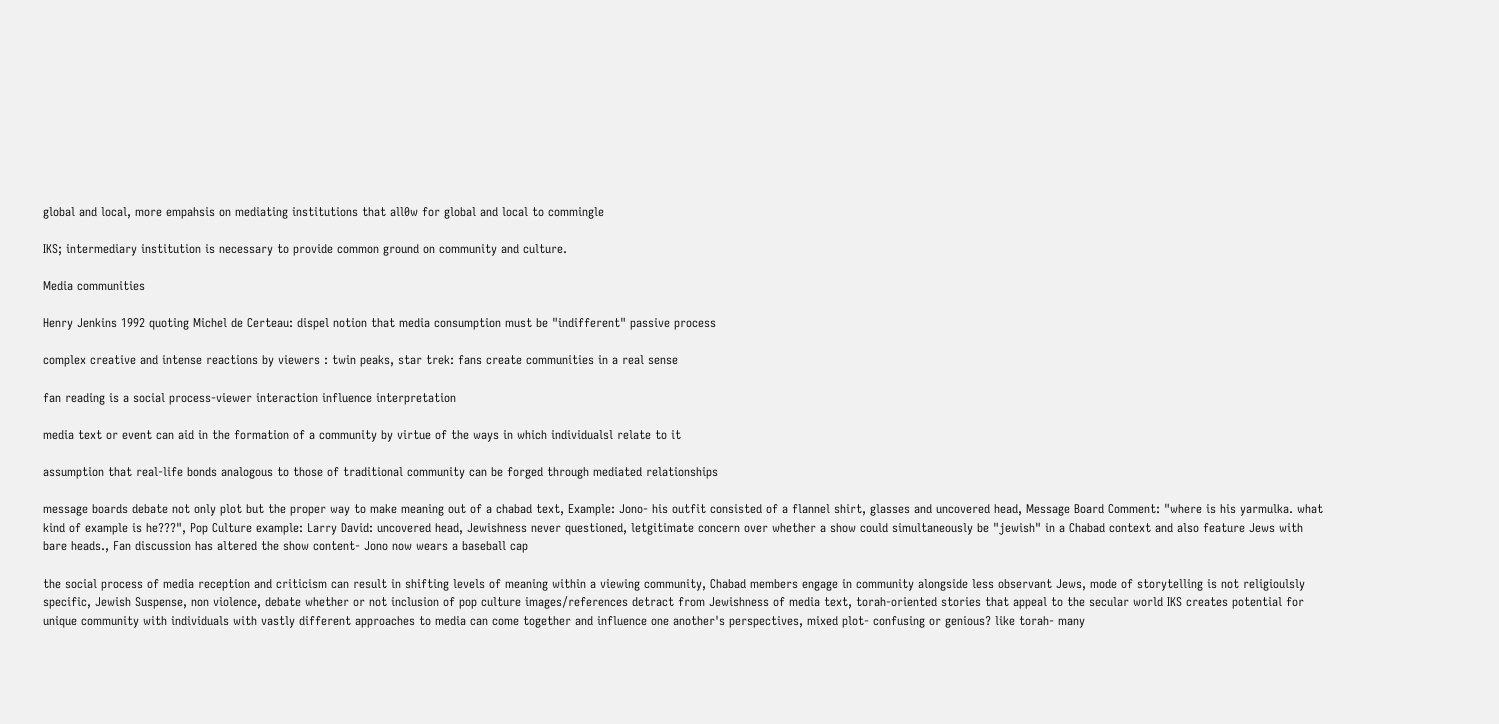global and local, more empahsis on mediating institutions that all0w for global and local to commingle

IKS; intermediary institution is necessary to provide common ground on community and culture.

Media communities

Henry Jenkins 1992 quoting Michel de Certeau: dispel notion that media consumption must be "indifferent" passive process

complex creative and intense reactions by viewers : twin peaks, star trek: fans create communities in a real sense

fan reading is a social process-viewer interaction influence interpretation

media text or event can aid in the formation of a community by virtue of the ways in which individualsl relate to it

assumption that real-life bonds analogous to those of traditional community can be forged through mediated relationships

message boards debate not only plot but the proper way to make meaning out of a chabad text, Example: Jono- his outfit consisted of a flannel shirt, glasses and uncovered head, Message Board Comment: "where is his yarmulka. what kind of example is he???", Pop Culture example: Larry David: uncovered head, Jewishness never questioned, letgitimate concern over whether a show could simultaneously be "jewish" in a Chabad context and also feature Jews with bare heads., Fan discussion has altered the show content- Jono now wears a baseball cap

the social process of media reception and criticism can result in shifting levels of meaning within a viewing community, Chabad members engage in community alongside less observant Jews, mode of storytelling is not religioulsly specific, Jewish Suspense, non violence, debate whether or not inclusion of pop culture images/references detract from Jewishness of media text, torah-oriented stories that appeal to the secular world IKS creates potential for unique community with individuals with vastly different approaches to media can come together and influence one another's perspectives, mixed plot- confusing or genious? like torah- many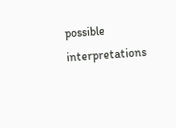possible interpretations